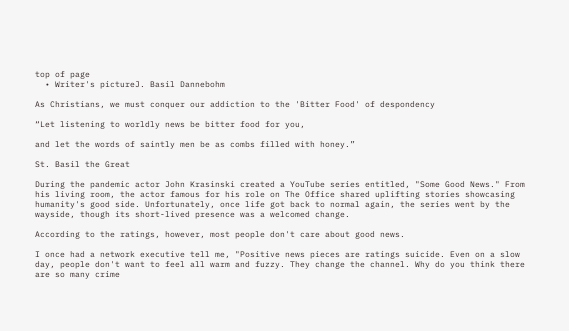top of page
  • Writer's pictureJ. Basil Dannebohm

As Christians, we must conquer our addiction to the 'Bitter Food' of despondency

“Let listening to worldly news be bitter food for you,

and let the words of saintly men be as combs filled with honey.”

St. Basil the Great

During the pandemic actor John Krasinski created a YouTube series entitled, "Some Good News." From his living room, the actor famous for his role on The Office shared uplifting stories showcasing humanity's good side. Unfortunately, once life got back to normal again, the series went by the wayside, though its short-lived presence was a welcomed change.

According to the ratings, however, most people don't care about good news.

I once had a network executive tell me, "Positive news pieces are ratings suicide. Even on a slow day, people don't want to feel all warm and fuzzy. They change the channel. Why do you think there are so many crime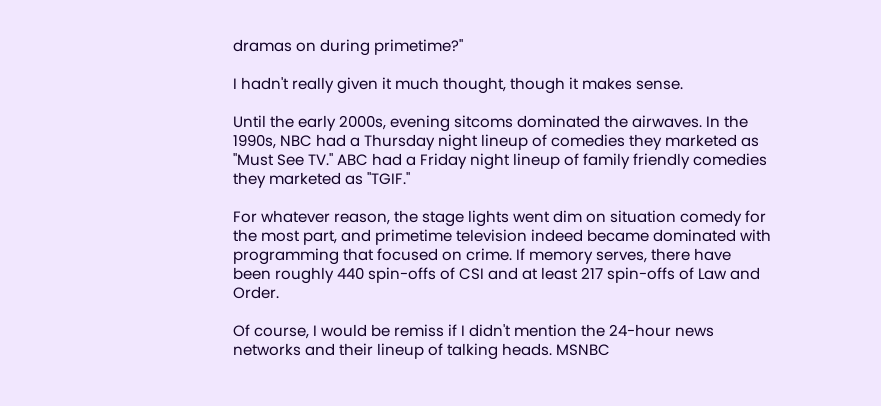dramas on during primetime?"

I hadn't really given it much thought, though it makes sense.

Until the early 2000s, evening sitcoms dominated the airwaves. In the 1990s, NBC had a Thursday night lineup of comedies they marketed as "Must See TV." ABC had a Friday night lineup of family friendly comedies they marketed as "TGIF."

For whatever reason, the stage lights went dim on situation comedy for the most part, and primetime television indeed became dominated with programming that focused on crime. If memory serves, there have been roughly 440 spin-offs of CSI and at least 217 spin-offs of Law and Order.

Of course, I would be remiss if I didn't mention the 24-hour news networks and their lineup of talking heads. MSNBC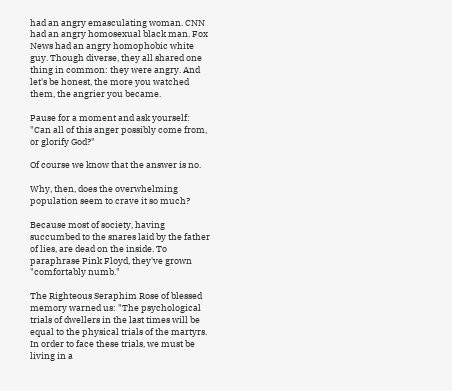had an angry emasculating woman. CNN had an angry homosexual black man. Fox News had an angry homophobic white guy. Though diverse, they all shared one thing in common: they were angry. And let's be honest, the more you watched them, the angrier you became.

Pause for a moment and ask yourself: "Can all of this anger possibly come from, or glorify God?"

Of course we know that the answer is no.

Why, then, does the overwhelming population seem to crave it so much?

Because most of society, having succumbed to the snares laid by the father of lies, are dead on the inside. To paraphrase Pink Floyd, they've grown "comfortably numb."

The Righteous Seraphim Rose of blessed memory warned us: "The psychological trials of dwellers in the last times will be equal to the physical trials of the martyrs. In order to face these trials, we must be living in a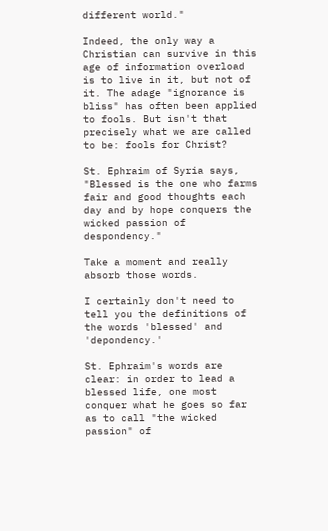different world."

Indeed, the only way a Christian can survive in this age of information overload is to live in it, but not of it. The adage "ignorance is bliss" has often been applied to fools. But isn't that precisely what we are called to be: fools for Christ?

St. Ephraim of Syria says, "Blessed is the one who farms fair and good thoughts each day and by hope conquers the wicked passion of despondency."

Take a moment and really absorb those words.

I certainly don't need to tell you the definitions of the words 'blessed' and 'depondency.'

St. Ephraim's words are clear: in order to lead a blessed life, one most conquer what he goes so far as to call "the wicked passion" of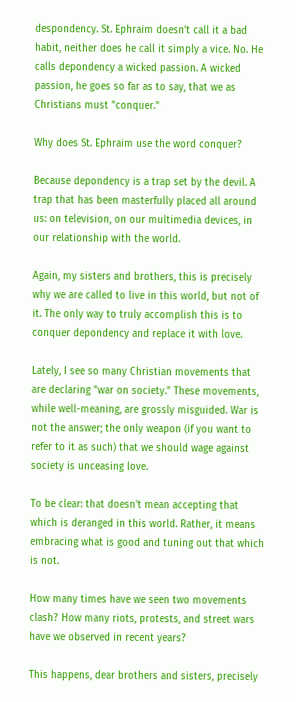despondency. St. Ephraim doesn't call it a bad habit, neither does he call it simply a vice. No. He calls depondency a wicked passion. A wicked passion, he goes so far as to say, that we as Christians must "conquer."

Why does St. Ephraim use the word conquer?

Because depondency is a trap set by the devil. A trap that has been masterfully placed all around us: on television, on our multimedia devices, in our relationship with the world.

Again, my sisters and brothers, this is precisely why we are called to live in this world, but not of it. The only way to truly accomplish this is to conquer depondency and replace it with love.

Lately, I see so many Christian movements that are declaring "war on society." These movements, while well-meaning, are grossly misguided. War is not the answer; the only weapon (if you want to refer to it as such) that we should wage against society is unceasing love.

To be clear: that doesn't mean accepting that which is deranged in this world. Rather, it means embracing what is good and tuning out that which is not.

How many times have we seen two movements clash? How many riots, protests, and street wars have we observed in recent years?

This happens, dear brothers and sisters, precisely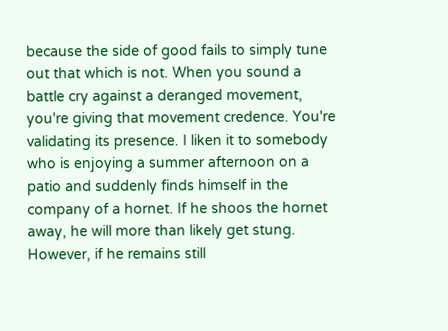because the side of good fails to simply tune out that which is not. When you sound a battle cry against a deranged movement, you're giving that movement credence. You're validating its presence. I liken it to somebody who is enjoying a summer afternoon on a patio and suddenly finds himself in the company of a hornet. If he shoos the hornet away, he will more than likely get stung. However, if he remains still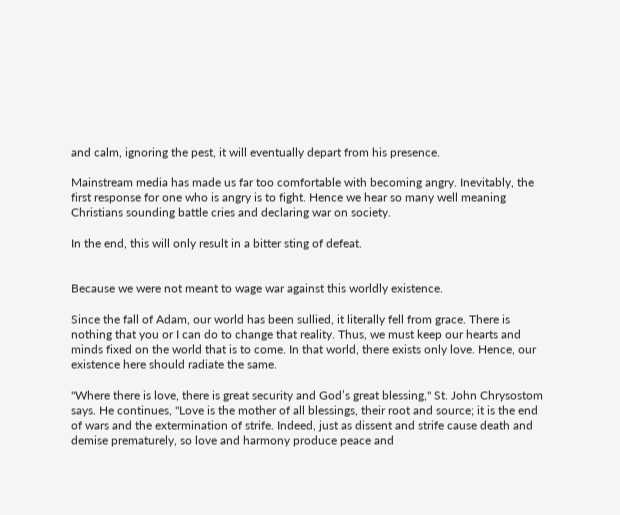and calm, ignoring the pest, it will eventually depart from his presence.

Mainstream media has made us far too comfortable with becoming angry. Inevitably, the first response for one who is angry is to fight. Hence we hear so many well meaning Christians sounding battle cries and declaring war on society.

In the end, this will only result in a bitter sting of defeat.


Because we were not meant to wage war against this worldly existence.

Since the fall of Adam, our world has been sullied, it literally fell from grace. There is nothing that you or I can do to change that reality. Thus, we must keep our hearts and minds fixed on the world that is to come. In that world, there exists only love. Hence, our existence here should radiate the same.

"Where there is love, there is great security and God’s great blessing," St. John Chrysostom says. He continues, "Love is the mother of all blessings, their root and source; it is the end of wars and the extermination of strife. Indeed, just as dissent and strife cause death and demise prematurely, so love and harmony produce peace and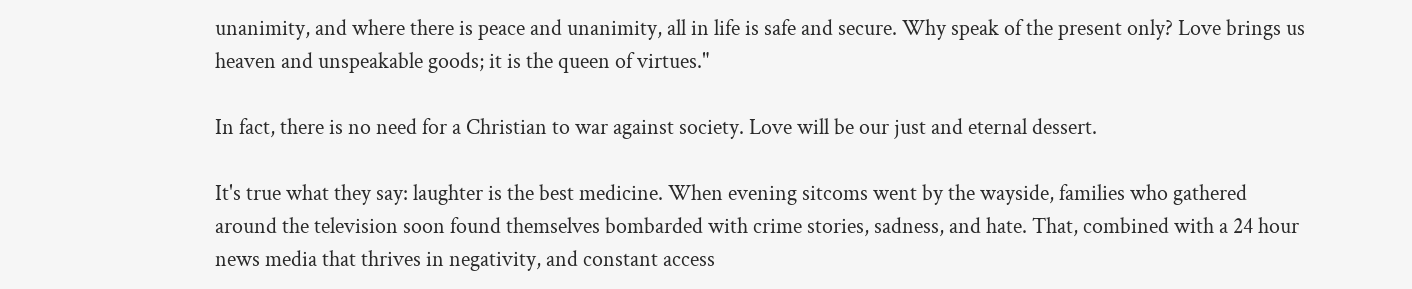unanimity, and where there is peace and unanimity, all in life is safe and secure. Why speak of the present only? Love brings us heaven and unspeakable goods; it is the queen of virtues."

In fact, there is no need for a Christian to war against society. Love will be our just and eternal dessert.

It's true what they say: laughter is the best medicine. When evening sitcoms went by the wayside, families who gathered around the television soon found themselves bombarded with crime stories, sadness, and hate. That, combined with a 24 hour news media that thrives in negativity, and constant access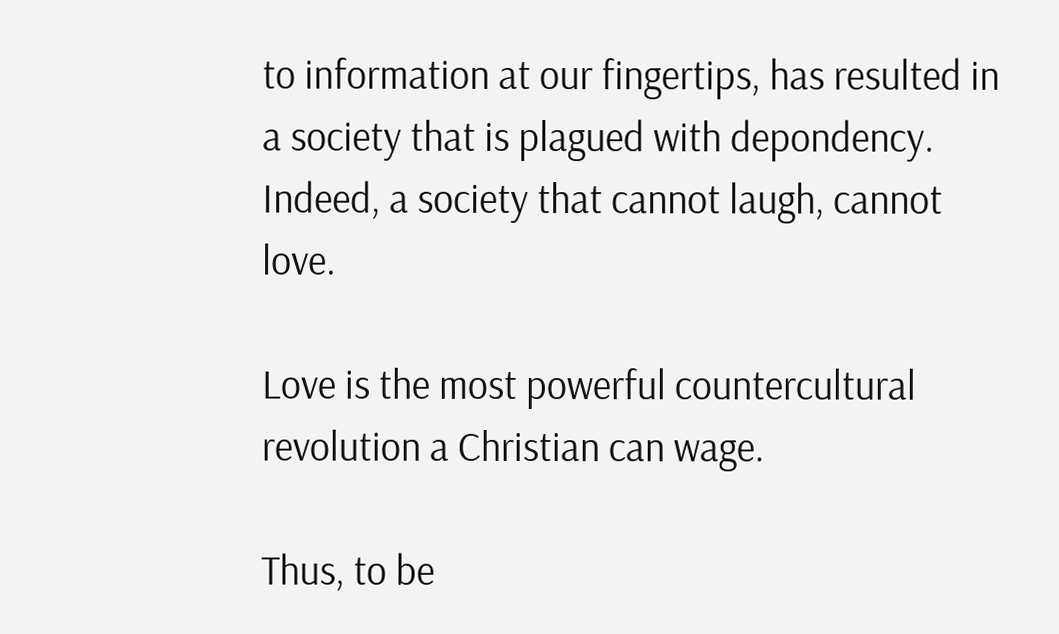to information at our fingertips, has resulted in a society that is plagued with depondency. Indeed, a society that cannot laugh, cannot love.

Love is the most powerful countercultural revolution a Christian can wage.

Thus, to be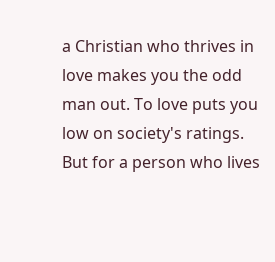a Christian who thrives in love makes you the odd man out. To love puts you low on society's ratings. But for a person who lives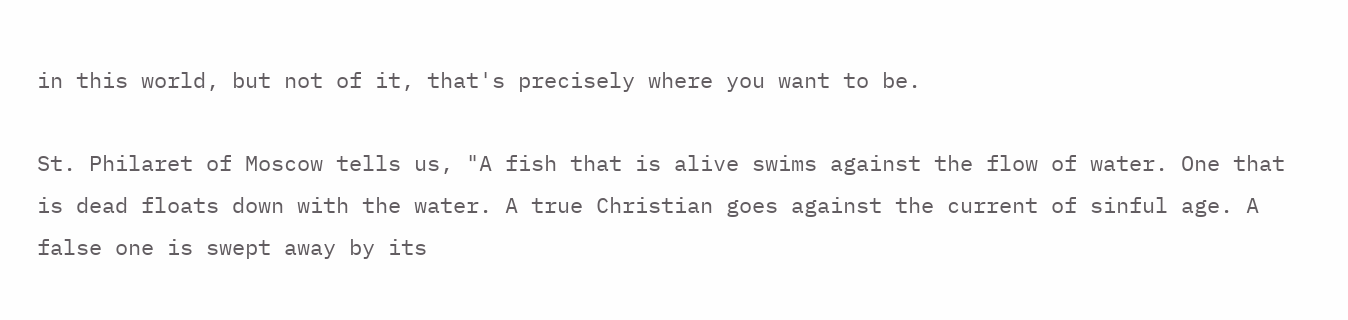in this world, but not of it, that's precisely where you want to be.

St. Philaret of Moscow tells us, "A fish that is alive swims against the flow of water. One that is dead floats down with the water. A true Christian goes against the current of sinful age. A false one is swept away by its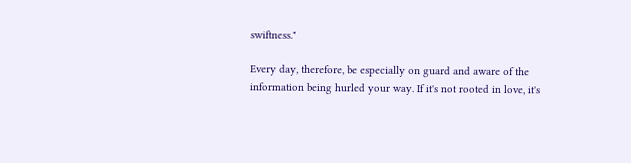swiftness."

Every day, therefore, be especially on guard and aware of the information being hurled your way. If it's not rooted in love, it's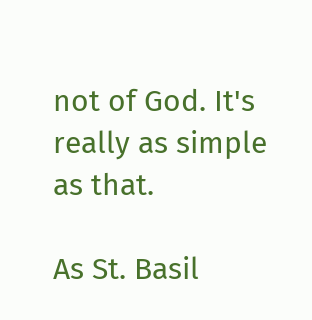not of God. It's really as simple as that.

As St. Basil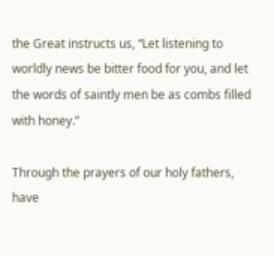the Great instructs us, “Let listening to worldly news be bitter food for you, and let the words of saintly men be as combs filled with honey.”

Through the prayers of our holy fathers, have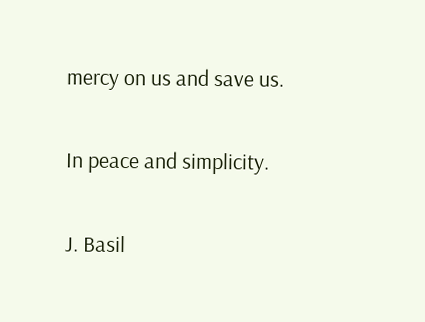mercy on us and save us.

In peace and simplicity.

J. Basil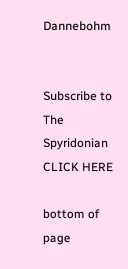Dannebohm


Subscribe to The Spyridonian CLICK HERE

bottom of page